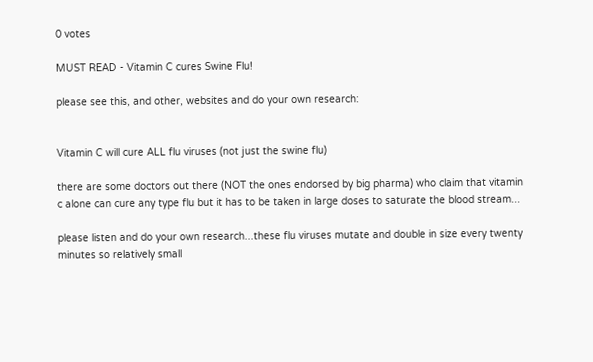0 votes

MUST READ - Vitamin C cures Swine Flu!

please see this, and other, websites and do your own research:


Vitamin C will cure ALL flu viruses (not just the swine flu)

there are some doctors out there (NOT the ones endorsed by big pharma) who claim that vitamin c alone can cure any type flu but it has to be taken in large doses to saturate the blood stream...

please listen and do your own research...these flu viruses mutate and double in size every twenty minutes so relatively small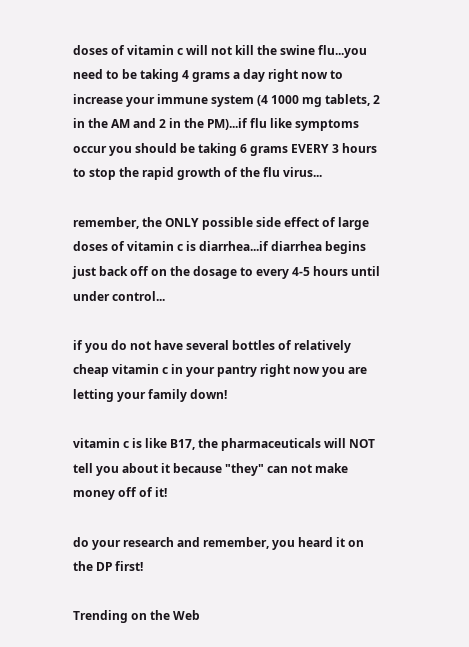doses of vitamin c will not kill the swine flu...you need to be taking 4 grams a day right now to increase your immune system (4 1000 mg tablets, 2 in the AM and 2 in the PM)...if flu like symptoms occur you should be taking 6 grams EVERY 3 hours to stop the rapid growth of the flu virus...

remember, the ONLY possible side effect of large doses of vitamin c is diarrhea...if diarrhea begins just back off on the dosage to every 4-5 hours until under control...

if you do not have several bottles of relatively cheap vitamin c in your pantry right now you are letting your family down!

vitamin c is like B17, the pharmaceuticals will NOT tell you about it because "they" can not make money off of it!

do your research and remember, you heard it on the DP first!

Trending on the Web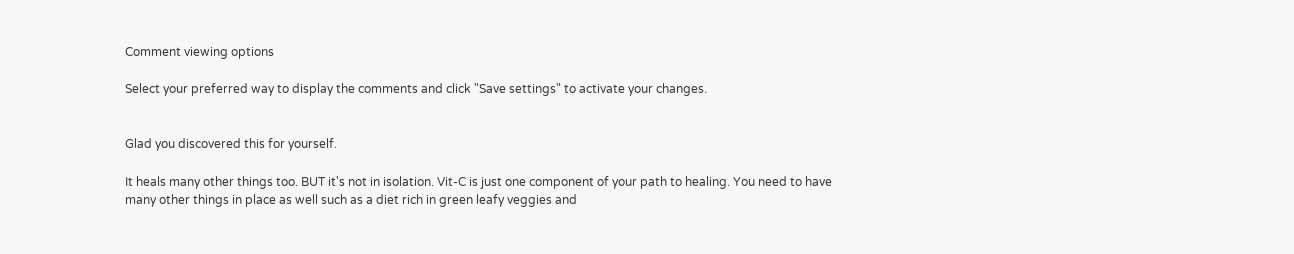Comment viewing options

Select your preferred way to display the comments and click "Save settings" to activate your changes.


Glad you discovered this for yourself.

It heals many other things too. BUT it's not in isolation. Vit-C is just one component of your path to healing. You need to have many other things in place as well such as a diet rich in green leafy veggies and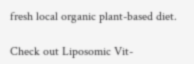fresh local organic plant-based diet.

Check out Liposomic Vit-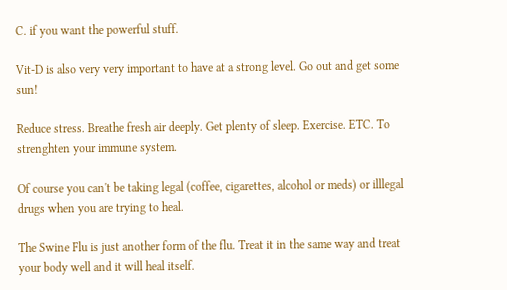C. if you want the powerful stuff.

Vit-D is also very very important to have at a strong level. Go out and get some sun!

Reduce stress. Breathe fresh air deeply. Get plenty of sleep. Exercise. ETC. To strenghten your immune system.

Of course you can't be taking legal (coffee, cigarettes, alcohol or meds) or illlegal drugs when you are trying to heal.

The Swine Flu is just another form of the flu. Treat it in the same way and treat your body well and it will heal itself.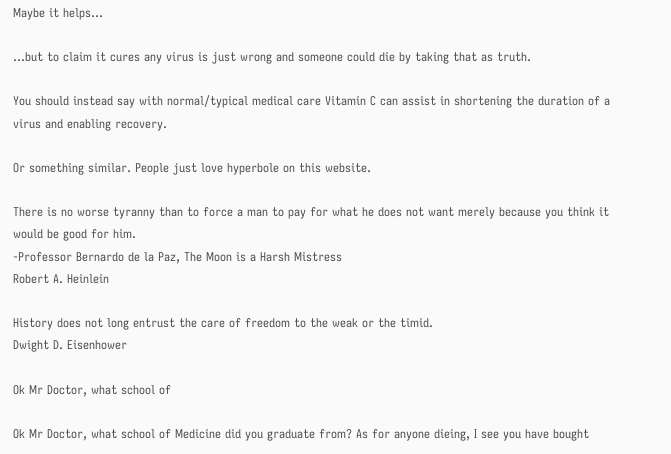Maybe it helps...

...but to claim it cures any virus is just wrong and someone could die by taking that as truth.

You should instead say with normal/typical medical care Vitamin C can assist in shortening the duration of a virus and enabling recovery.

Or something similar. People just love hyperbole on this website.

There is no worse tyranny than to force a man to pay for what he does not want merely because you think it would be good for him.
-Professor Bernardo de la Paz, The Moon is a Harsh Mistress
Robert A. Heinlein

History does not long entrust the care of freedom to the weak or the timid.
Dwight D. Eisenhower

Ok Mr Doctor, what school of

Ok Mr Doctor, what school of Medicine did you graduate from? As for anyone dieing, I see you have bought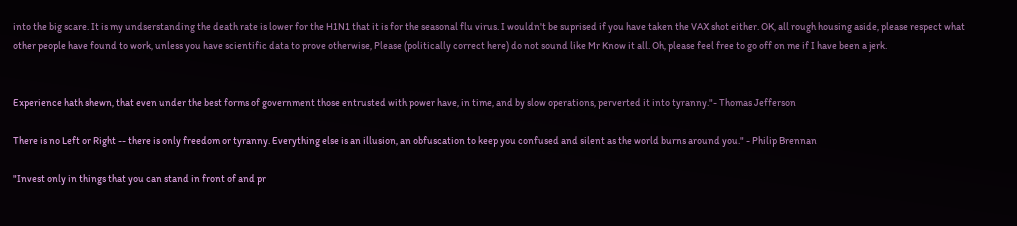into the big scare. It is my undserstanding the death rate is lower for the H1N1 that it is for the seasonal flu virus. I wouldn't be suprised if you have taken the VAX shot either. OK, all rough housing aside, please respect what other people have found to work, unless you have scientific data to prove otherwise, Please (politically correct here) do not sound like Mr Know it all. Oh, please feel free to go off on me if I have been a jerk.


Experience hath shewn, that even under the best forms of government those entrusted with power have, in time, and by slow operations, perverted it into tyranny."- Thomas Jefferson

There is no Left or Right -- there is only freedom or tyranny. Everything else is an illusion, an obfuscation to keep you confused and silent as the world burns around you." - Philip Brennan

"Invest only in things that you can stand in front of and pr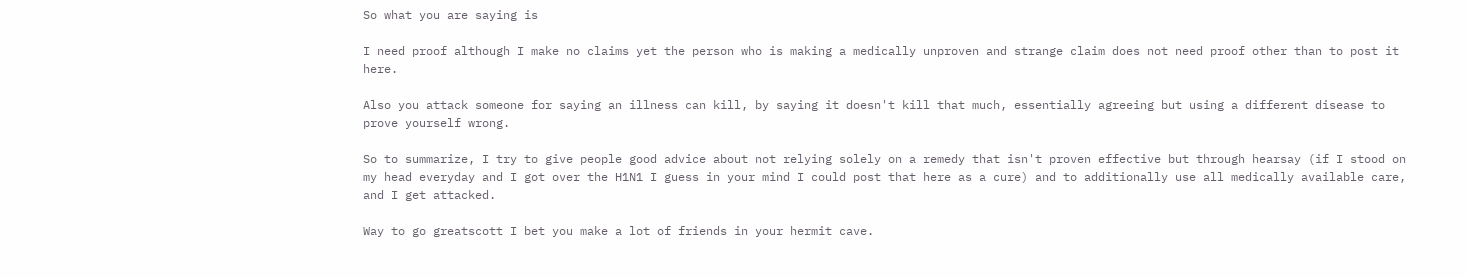So what you are saying is

I need proof although I make no claims yet the person who is making a medically unproven and strange claim does not need proof other than to post it here.

Also you attack someone for saying an illness can kill, by saying it doesn't kill that much, essentially agreeing but using a different disease to prove yourself wrong.

So to summarize, I try to give people good advice about not relying solely on a remedy that isn't proven effective but through hearsay (if I stood on my head everyday and I got over the H1N1 I guess in your mind I could post that here as a cure) and to additionally use all medically available care, and I get attacked.

Way to go greatscott I bet you make a lot of friends in your hermit cave.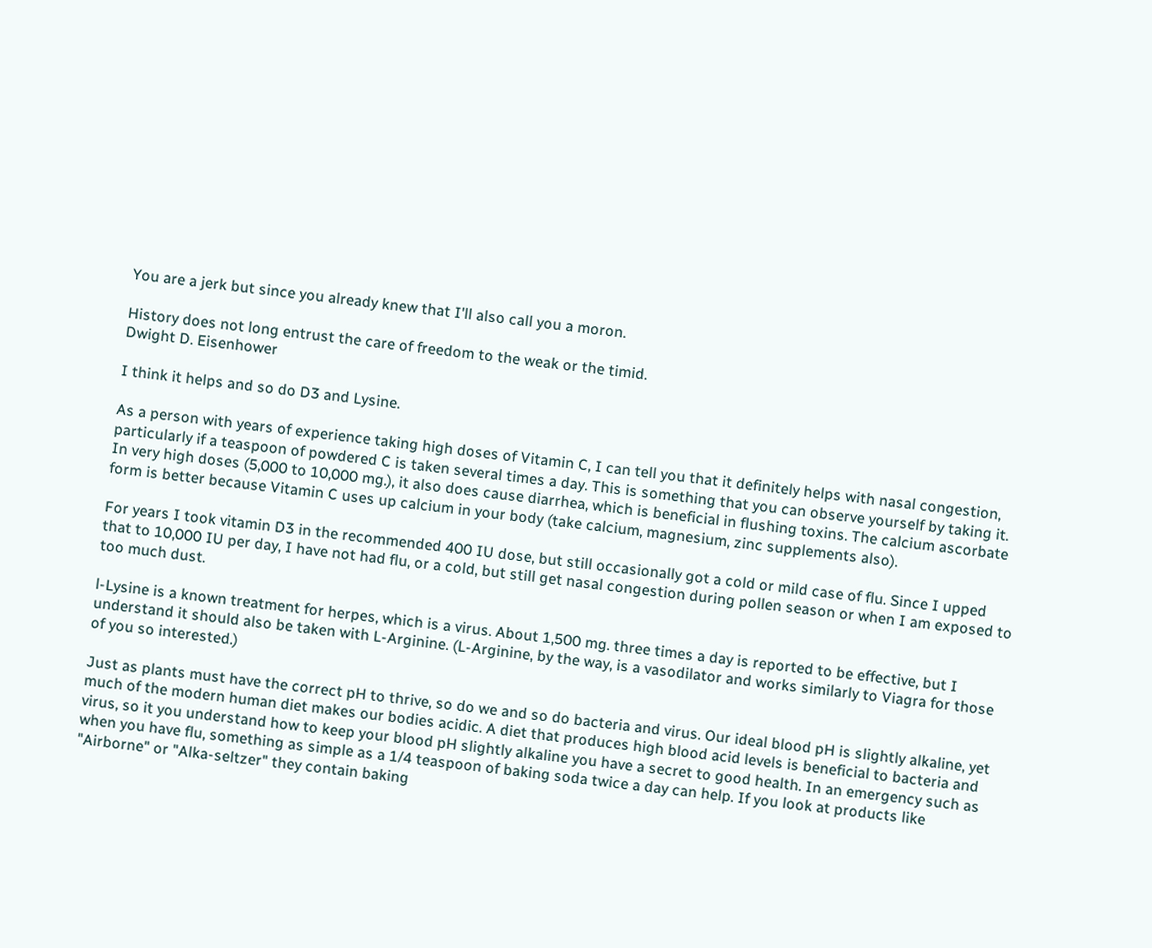You are a jerk but since you already knew that I'll also call you a moron.

History does not long entrust the care of freedom to the weak or the timid.
Dwight D. Eisenhower

I think it helps and so do D3 and Lysine.

As a person with years of experience taking high doses of Vitamin C, I can tell you that it definitely helps with nasal congestion, particularly if a teaspoon of powdered C is taken several times a day. This is something that you can observe yourself by taking it. In very high doses (5,000 to 10,000 mg.), it also does cause diarrhea, which is beneficial in flushing toxins. The calcium ascorbate form is better because Vitamin C uses up calcium in your body (take calcium, magnesium, zinc supplements also).

For years I took vitamin D3 in the recommended 400 IU dose, but still occasionally got a cold or mild case of flu. Since I upped that to 10,000 IU per day, I have not had flu, or a cold, but still get nasal congestion during pollen season or when I am exposed to too much dust.

l-Lysine is a known treatment for herpes, which is a virus. About 1,500 mg. three times a day is reported to be effective, but I understand it should also be taken with L-Arginine. (L-Arginine, by the way, is a vasodilator and works similarly to Viagra for those of you so interested.)

Just as plants must have the correct pH to thrive, so do we and so do bacteria and virus. Our ideal blood pH is slightly alkaline, yet much of the modern human diet makes our bodies acidic. A diet that produces high blood acid levels is beneficial to bacteria and virus, so it you understand how to keep your blood pH slightly alkaline you have a secret to good health. In an emergency such as when you have flu, something as simple as a 1/4 teaspoon of baking soda twice a day can help. If you look at products like "Airborne" or "Alka-seltzer" they contain baking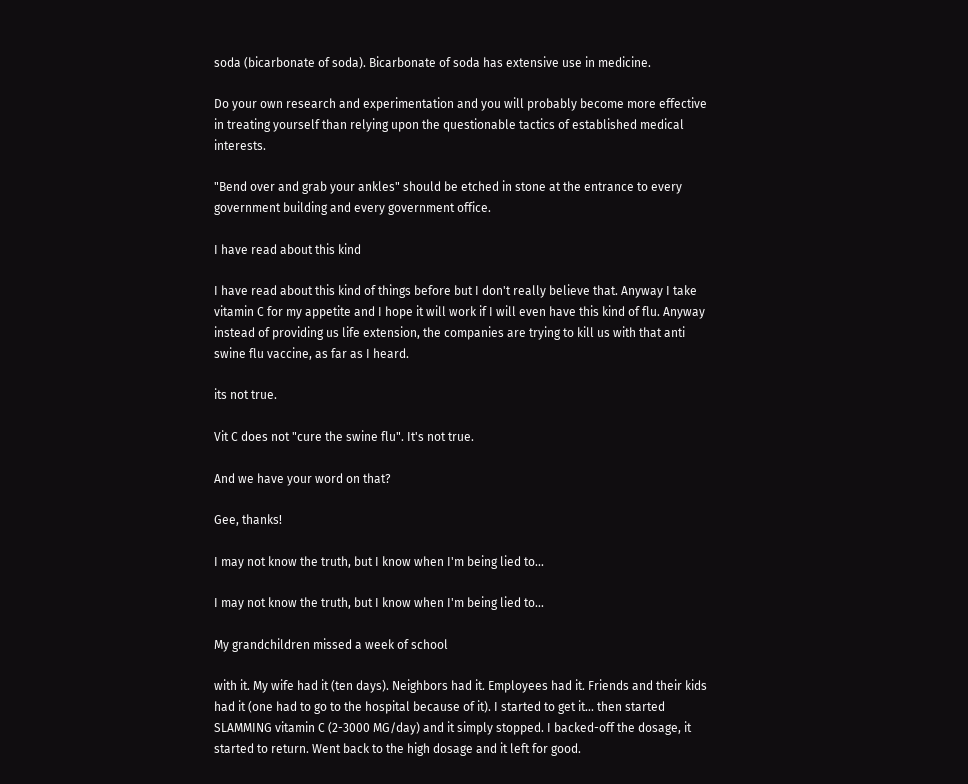soda (bicarbonate of soda). Bicarbonate of soda has extensive use in medicine.

Do your own research and experimentation and you will probably become more effective in treating yourself than relying upon the questionable tactics of established medical interests.

"Bend over and grab your ankles" should be etched in stone at the entrance to every government building and every government office.

I have read about this kind

I have read about this kind of things before but I don't really believe that. Anyway I take vitamin C for my appetite and I hope it will work if I will even have this kind of flu. Anyway instead of providing us life extension, the companies are trying to kill us with that anti swine flu vaccine, as far as I heard.

its not true.

Vit C does not "cure the swine flu". It's not true.

And we have your word on that?

Gee, thanks!

I may not know the truth, but I know when I'm being lied to...

I may not know the truth, but I know when I'm being lied to...

My grandchildren missed a week of school

with it. My wife had it (ten days). Neighbors had it. Employees had it. Friends and their kids had it (one had to go to the hospital because of it). I started to get it... then started SLAMMING vitamin C (2-3000 MG/day) and it simply stopped. I backed-off the dosage, it started to return. Went back to the high dosage and it left for good.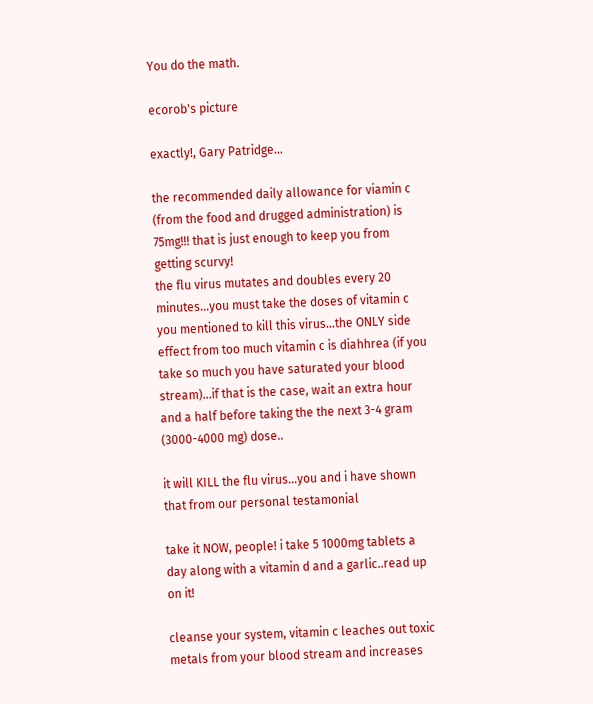You do the math.

ecorob's picture

exactly!, Gary Patridge...

the recommended daily allowance for viamin c (from the food and drugged administration) is 75mg!!! that is just enough to keep you from getting scurvy!
the flu virus mutates and doubles every 20 minutes...you must take the doses of vitamin c you mentioned to kill this virus...the ONLY side effect from too much vitamin c is diahhrea (if you take so much you have saturated your blood stream)...if that is the case, wait an extra hour and a half before taking the the next 3-4 gram (3000-4000 mg) dose..

it will KILL the flu virus...you and i have shown that from our personal testamonial

take it NOW, people! i take 5 1000mg tablets a day along with a vitamin d and a garlic..read up on it!

cleanse your system, vitamin c leaches out toxic metals from your blood stream and increases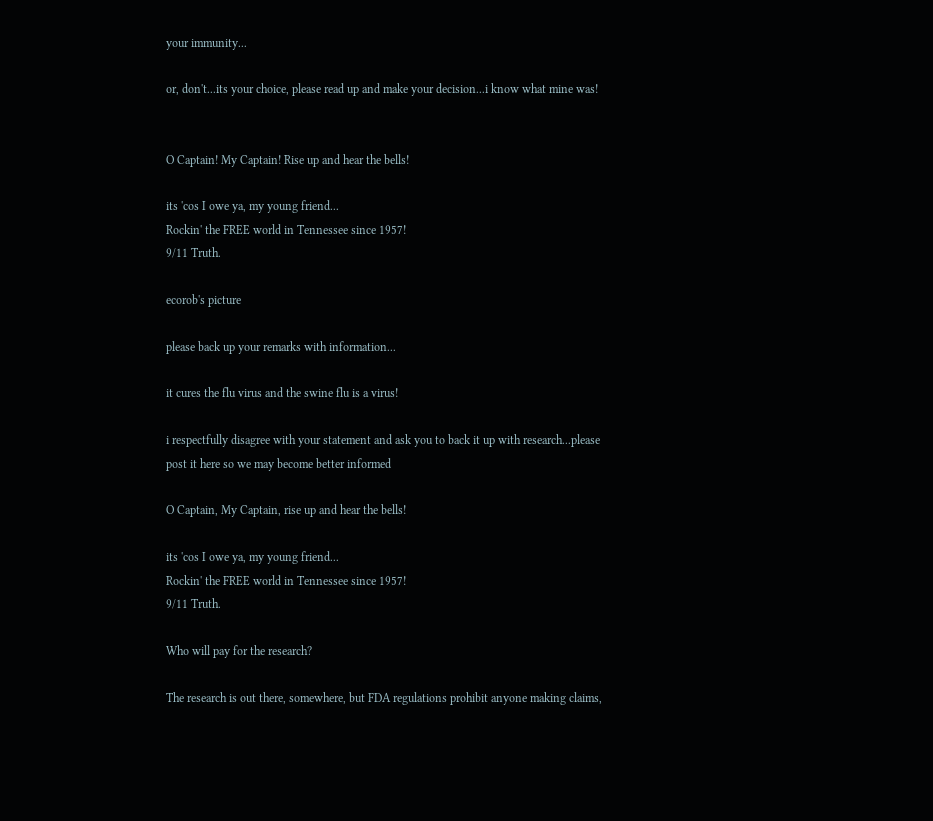your immunity...

or, don't...its your choice, please read up and make your decision...i know what mine was!


O Captain! My Captain! Rise up and hear the bells!

its 'cos I owe ya, my young friend...
Rockin' the FREE world in Tennessee since 1957!
9/11 Truth.

ecorob's picture

please back up your remarks with information...

it cures the flu virus and the swine flu is a virus!

i respectfully disagree with your statement and ask you to back it up with research...please post it here so we may become better informed

O Captain, My Captain, rise up and hear the bells!

its 'cos I owe ya, my young friend...
Rockin' the FREE world in Tennessee since 1957!
9/11 Truth.

Who will pay for the research?

The research is out there, somewhere, but FDA regulations prohibit anyone making claims,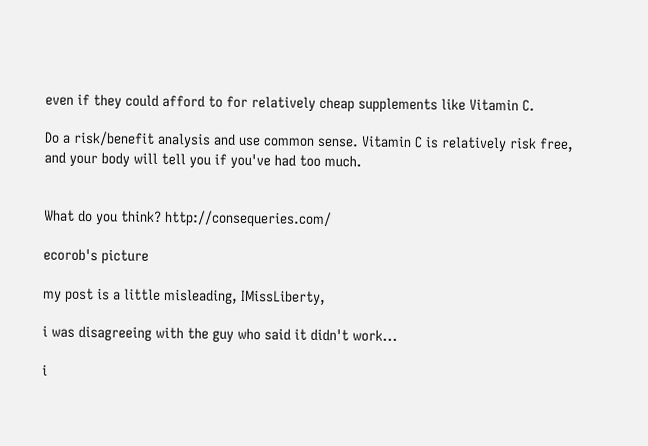even if they could afford to for relatively cheap supplements like Vitamin C.

Do a risk/benefit analysis and use common sense. Vitamin C is relatively risk free, and your body will tell you if you've had too much.


What do you think? http://consequeries.com/

ecorob's picture

my post is a little misleading, IMissLiberty,

i was disagreeing with the guy who said it didn't work...

i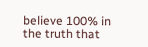believe 100% in the truth that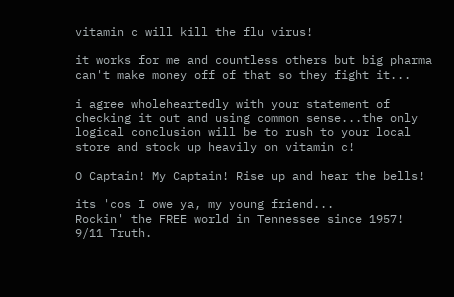vitamin c will kill the flu virus!

it works for me and countless others but big pharma can't make money off of that so they fight it...

i agree wholeheartedly with your statement of checking it out and using common sense...the only logical conclusion will be to rush to your local store and stock up heavily on vitamin c!

O Captain! My Captain! Rise up and hear the bells!

its 'cos I owe ya, my young friend...
Rockin' the FREE world in Tennessee since 1957!
9/11 Truth.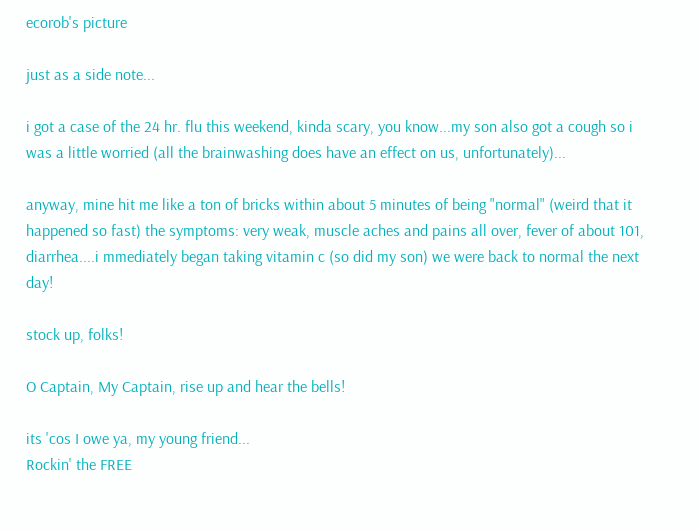ecorob's picture

just as a side note...

i got a case of the 24 hr. flu this weekend, kinda scary, you know...my son also got a cough so i was a little worried (all the brainwashing does have an effect on us, unfortunately)...

anyway, mine hit me like a ton of bricks within about 5 minutes of being "normal" (weird that it happened so fast) the symptoms: very weak, muscle aches and pains all over, fever of about 101, diarrhea....i mmediately began taking vitamin c (so did my son) we were back to normal the next day!

stock up, folks!

O Captain, My Captain, rise up and hear the bells!

its 'cos I owe ya, my young friend...
Rockin' the FREE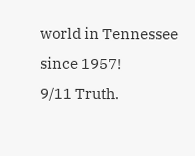world in Tennessee since 1957!
9/11 Truth.